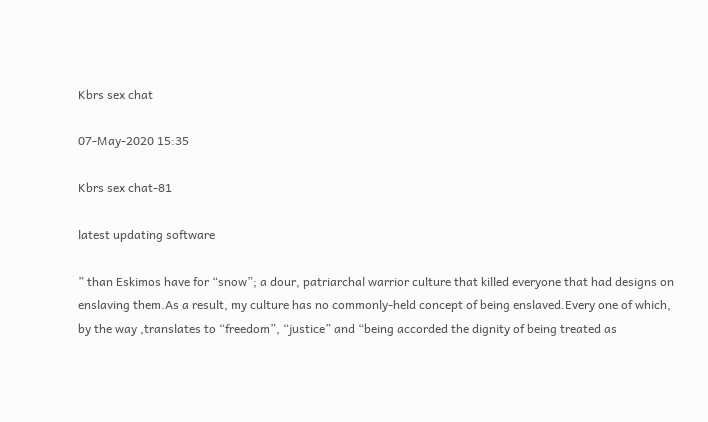Kbrs sex chat

07-May-2020 15:35

Kbrs sex chat-81

latest updating software

” than Eskimos have for “snow”; a dour, patriarchal warrior culture that killed everyone that had designs on enslaving them.As a result, my culture has no commonly-held concept of being enslaved.Every one of which, by the way ,translates to “freedom”, “justice” and “being accorded the dignity of being treated as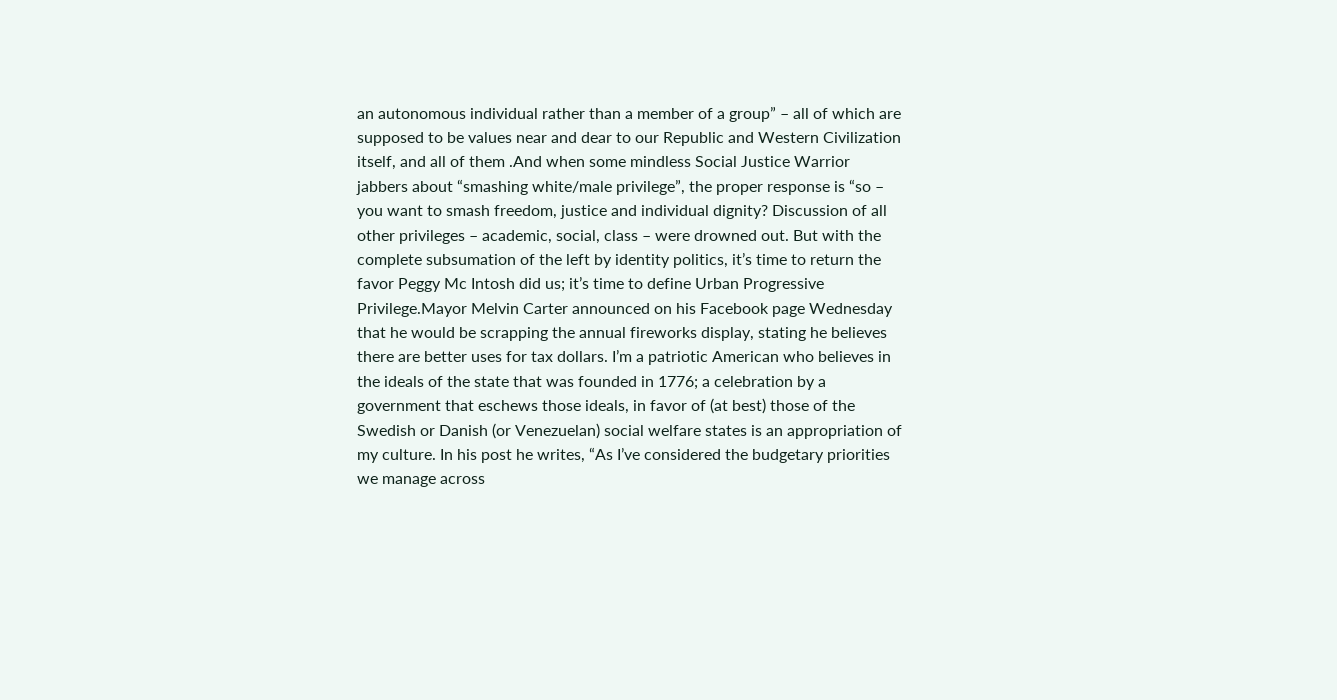an autonomous individual rather than a member of a group” – all of which are supposed to be values near and dear to our Republic and Western Civilization itself, and all of them .And when some mindless Social Justice Warrior jabbers about “smashing white/male privilege”, the proper response is “so – you want to smash freedom, justice and individual dignity? Discussion of all other privileges – academic, social, class – were drowned out. But with the complete subsumation of the left by identity politics, it’s time to return the favor Peggy Mc Intosh did us; it’s time to define Urban Progressive Privilege.Mayor Melvin Carter announced on his Facebook page Wednesday that he would be scrapping the annual fireworks display, stating he believes there are better uses for tax dollars. I’m a patriotic American who believes in the ideals of the state that was founded in 1776; a celebration by a government that eschews those ideals, in favor of (at best) those of the Swedish or Danish (or Venezuelan) social welfare states is an appropriation of my culture. In his post he writes, “As I’ve considered the budgetary priorities we manage across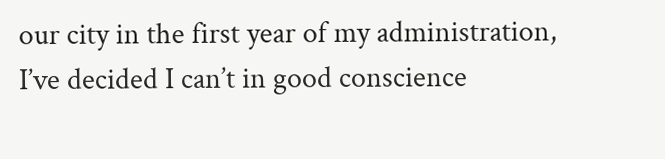our city in the first year of my administration, I’ve decided I can’t in good conscience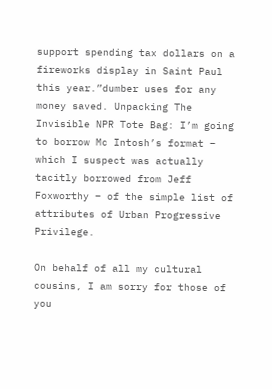support spending tax dollars on a fireworks display in Saint Paul this year.”dumber uses for any money saved. Unpacking The Invisible NPR Tote Bag: I’m going to borrow Mc Intosh’s format – which I suspect was actually tacitly borrowed from Jeff Foxworthy – of the simple list of attributes of Urban Progressive Privilege.

On behalf of all my cultural cousins, I am sorry for those of you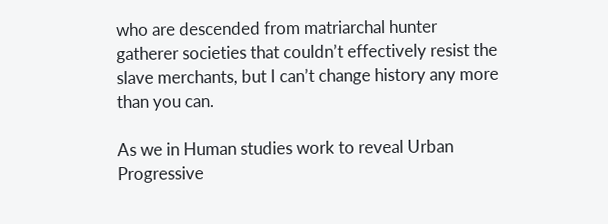who are descended from matriarchal hunter gatherer societies that couldn’t effectively resist the slave merchants, but I can’t change history any more than you can.

As we in Human studies work to reveal Urban Progressive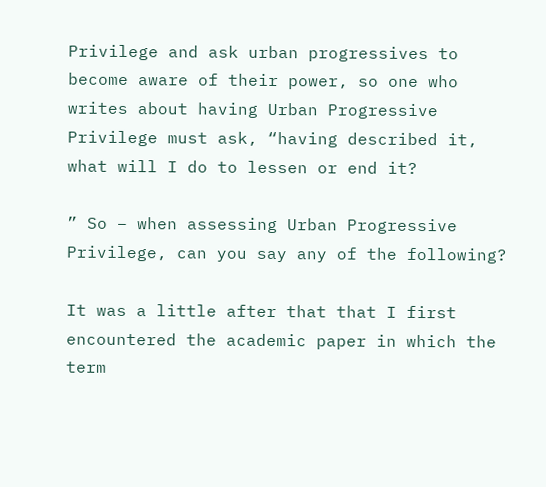Privilege and ask urban progressives to become aware of their power, so one who writes about having Urban Progressive Privilege must ask, “having described it, what will I do to lessen or end it?

” So – when assessing Urban Progressive Privilege, can you say any of the following?

It was a little after that that I first encountered the academic paper in which the term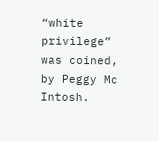“white privilege” was coined, by Peggy Mc Intosh.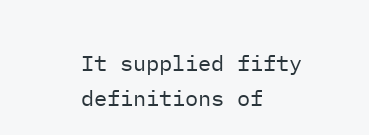It supplied fifty definitions of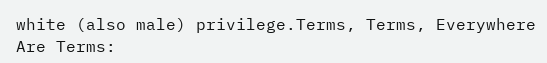white (also male) privilege.Terms, Terms, Everywhere Are Terms: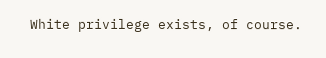White privilege exists, of course.